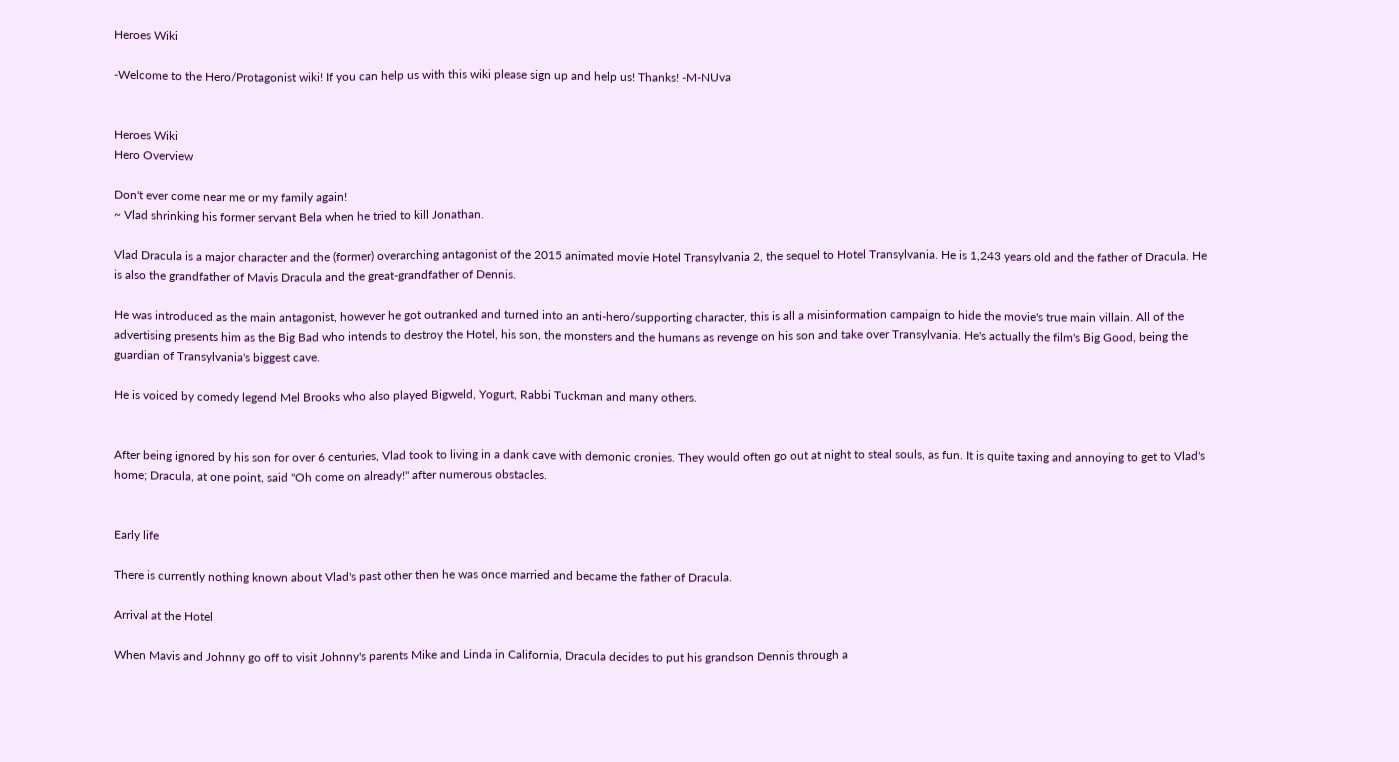Heroes Wiki

-Welcome to the Hero/Protagonist wiki! If you can help us with this wiki please sign up and help us! Thanks! -M-NUva


Heroes Wiki
Hero Overview

Don't ever come near me or my family again!
~ Vlad shrinking his former servant Bela when he tried to kill Jonathan.

Vlad Dracula is a major character and the (former) overarching antagonist of the 2015 animated movie Hotel Transylvania 2, the sequel to Hotel Transylvania. He is 1,243 years old and the father of Dracula. He is also the grandfather of Mavis Dracula and the great-grandfather of Dennis.

He was introduced as the main antagonist, however he got outranked and turned into an anti-hero/supporting character, this is all a misinformation campaign to hide the movie's true main villain. All of the advertising presents him as the Big Bad who intends to destroy the Hotel, his son, the monsters and the humans as revenge on his son and take over Transylvania. He's actually the film's Big Good, being the guardian of Transylvania's biggest cave.

He is voiced by comedy legend Mel Brooks who also played Bigweld, Yogurt, Rabbi Tuckman and many others.


After being ignored by his son for over 6 centuries, Vlad took to living in a dank cave with demonic cronies. They would often go out at night to steal souls, as fun. It is quite taxing and annoying to get to Vlad's home; Dracula, at one point, said "Oh come on already!" after numerous obstacles.


Early life

There is currently nothing known about Vlad's past other then he was once married and became the father of Dracula.

Arrival at the Hotel

When Mavis and Johnny go off to visit Johnny's parents Mike and Linda in California, Dracula decides to put his grandson Dennis through a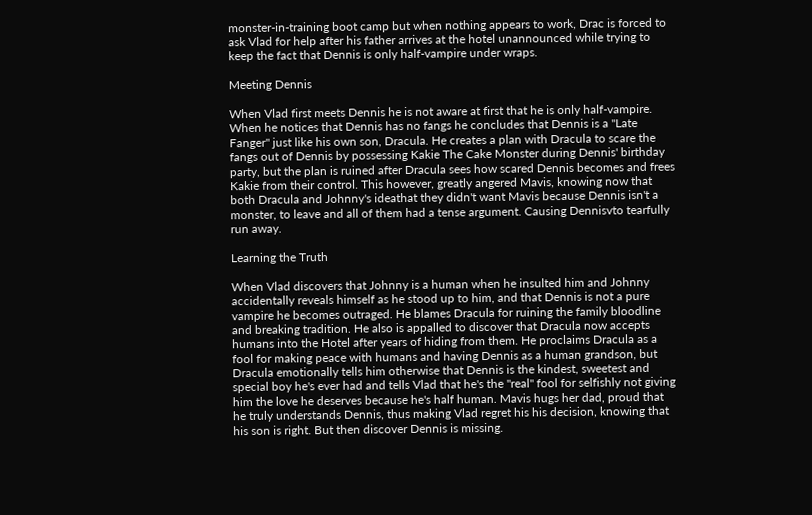monster-in-training boot camp but when nothing appears to work, Drac is forced to ask Vlad for help after his father arrives at the hotel unannounced while trying to keep the fact that Dennis is only half-vampire under wraps.

Meeting Dennis

When Vlad first meets Dennis he is not aware at first that he is only half-vampire. When he notices that Dennis has no fangs he concludes that Dennis is a "Late Fanger" just like his own son, Dracula. He creates a plan with Dracula to scare the fangs out of Dennis by possessing Kakie The Cake Monster during Dennis' birthday party, but the plan is ruined after Dracula sees how scared Dennis becomes and frees Kakie from their control. This however, greatly angered Mavis, knowing now that both Dracula and Johnny's ideathat they didn't want Mavis because Dennis isn't a monster, to leave and all of them had a tense argument. Causing Dennisvto tearfully run away.

Learning the Truth

When Vlad discovers that Johnny is a human when he insulted him and Johnny accidentally reveals himself as he stood up to him, and that Dennis is not a pure vampire he becomes outraged. He blames Dracula for ruining the family bloodline and breaking tradition. He also is appalled to discover that Dracula now accepts humans into the Hotel after years of hiding from them. He proclaims Dracula as a fool for making peace with humans and having Dennis as a human grandson, but Dracula emotionally tells him otherwise that Dennis is the kindest, sweetest and special boy he's ever had and tells Vlad that he's the "real" fool for selfishly not giving him the love he deserves because he's half human. Mavis hugs her dad, proud that he truly understands Dennis, thus making Vlad regret his his decision, knowing that his son is right. But then discover Dennis is missing.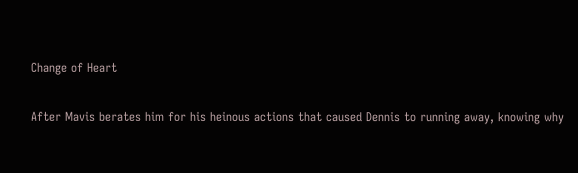Change of Heart

After Mavis berates him for his heinous actions that caused Dennis to running away, knowing why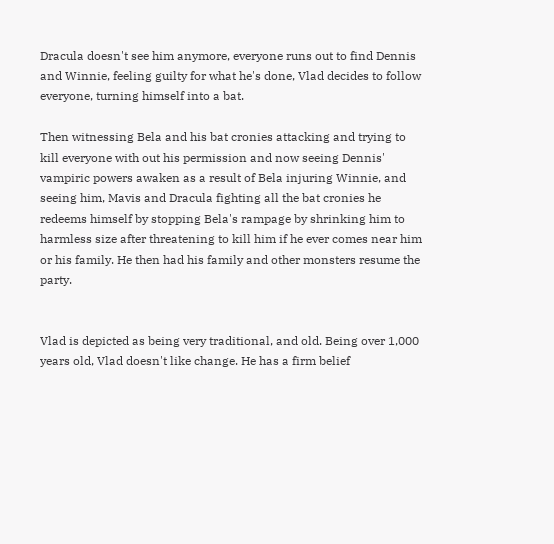Dracula doesn't see him anymore, everyone runs out to find Dennis and Winnie, feeling guilty for what he's done, Vlad decides to follow everyone, turning himself into a bat.

Then witnessing Bela and his bat cronies attacking and trying to kill everyone with out his permission and now seeing Dennis' vampiric powers awaken as a result of Bela injuring Winnie, and seeing him, Mavis and Dracula fighting all the bat cronies he redeems himself by stopping Bela's rampage by shrinking him to harmless size after threatening to kill him if he ever comes near him or his family. He then had his family and other monsters resume the party.


Vlad is depicted as being very traditional, and old. Being over 1,000 years old, Vlad doesn't like change. He has a firm belief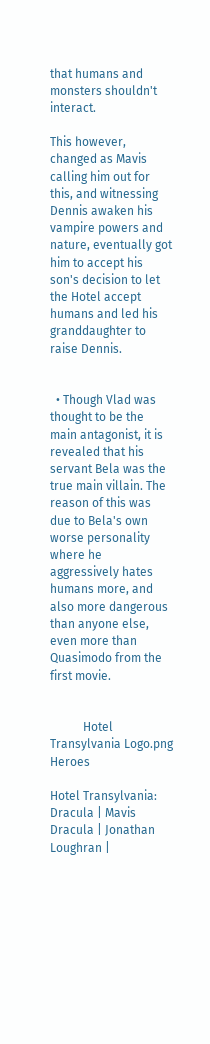that humans and monsters shouldn't interact.

This however, changed as Mavis calling him out for this, and witnessing Dennis awaken his vampire powers and nature, eventually got him to accept his son's decision to let the Hotel accept humans and led his granddaughter to raise Dennis.


  • Though Vlad was thought to be the main antagonist, it is revealed that his servant Bela was the true main villain. The reason of this was due to Bela's own worse personality where he aggressively hates humans more, and also more dangerous than anyone else, even more than Quasimodo from the first movie.


           Hotel Transylvania Logo.png Heroes

Hotel Transylvania: Dracula | Mavis Dracula | Jonathan Loughran |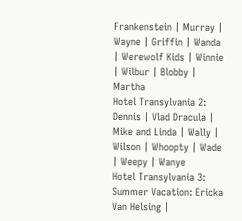Frankenstein | Murray | Wayne | Griffin | Wanda | Werewolf Kids | Winnie | Wilbur | Blobby | Martha
Hotel Transylvania 2: Dennis | Vlad Dracula | Mike and Linda | Wally | Wilson | Whoopty | Wade | Weepy | Wanye
Hotel Transylvania 3: Summer Vacation: Ericka Van Helsing |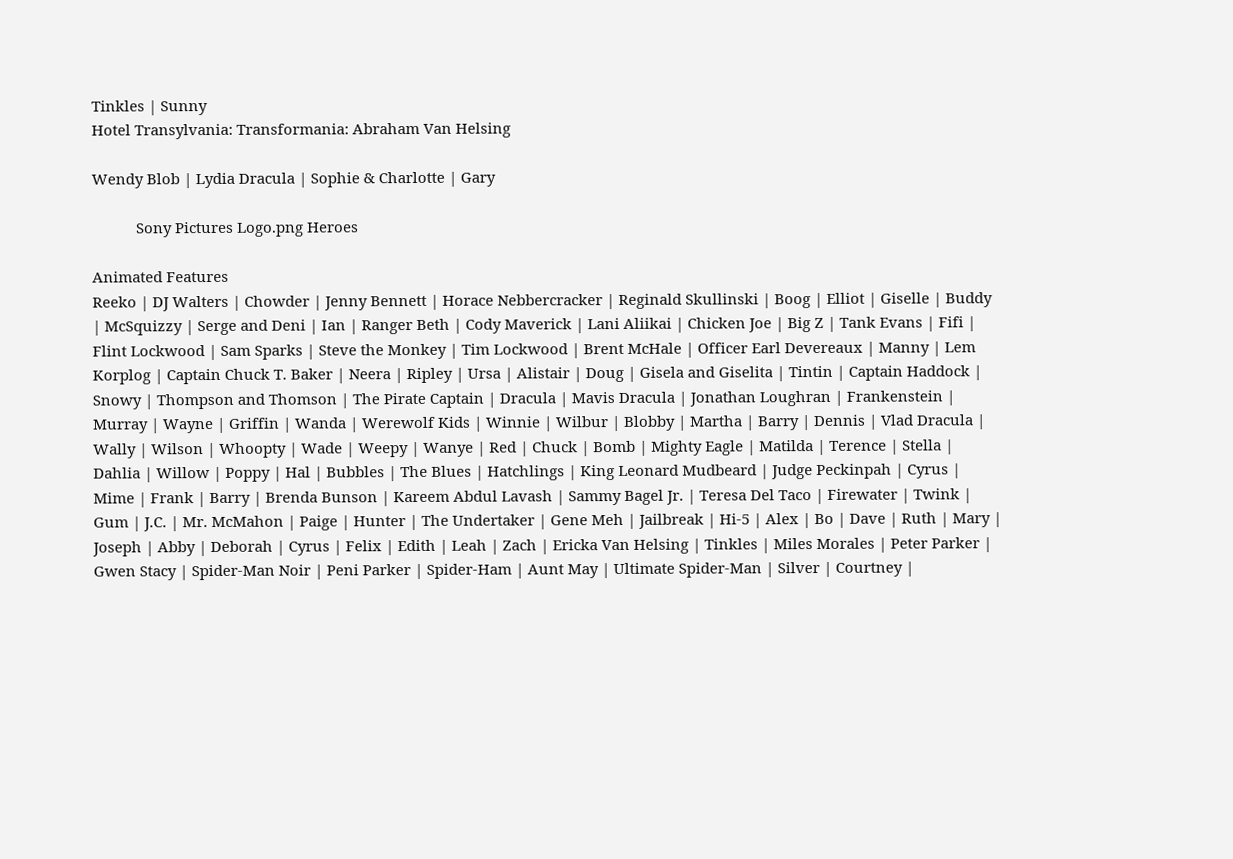Tinkles | Sunny
Hotel Transylvania: Transformania: Abraham Van Helsing

Wendy Blob | Lydia Dracula | Sophie & Charlotte | Gary

           Sony Pictures Logo.png Heroes

Animated Features
Reeko | DJ Walters | Chowder | Jenny Bennett | Horace Nebbercracker | Reginald Skullinski | Boog | Elliot | Giselle | Buddy | McSquizzy | Serge and Deni | Ian | Ranger Beth | Cody Maverick | Lani Aliikai | Chicken Joe | Big Z | Tank Evans | Fifi | Flint Lockwood | Sam Sparks | Steve the Monkey | Tim Lockwood | Brent McHale | Officer Earl Devereaux | Manny | Lem Korplog | Captain Chuck T. Baker | Neera | Ripley | Ursa | Alistair | Doug | Gisela and Giselita | Tintin | Captain Haddock | Snowy | Thompson and Thomson | The Pirate Captain | Dracula | Mavis Dracula | Jonathan Loughran | Frankenstein | Murray | Wayne | Griffin | Wanda | Werewolf Kids | Winnie | Wilbur | Blobby | Martha | Barry | Dennis | Vlad Dracula | Wally | Wilson | Whoopty | Wade | Weepy | Wanye | Red | Chuck | Bomb | Mighty Eagle | Matilda | Terence | Stella | Dahlia | Willow | Poppy | Hal | Bubbles | The Blues | Hatchlings | King Leonard Mudbeard | Judge Peckinpah | Cyrus | Mime | Frank | Barry | Brenda Bunson | Kareem Abdul Lavash | Sammy Bagel Jr. | Teresa Del Taco | Firewater | Twink | Gum | J.C. | Mr. McMahon | Paige | Hunter | The Undertaker | Gene Meh | Jailbreak | Hi-5 | Alex | Bo | Dave | Ruth | Mary | Joseph | Abby | Deborah | Cyrus | Felix | Edith | Leah | Zach | Ericka Van Helsing | Tinkles | Miles Morales | Peter Parker | Gwen Stacy | Spider-Man Noir | Peni Parker | Spider-Ham | Aunt May | Ultimate Spider-Man | Silver | Courtney |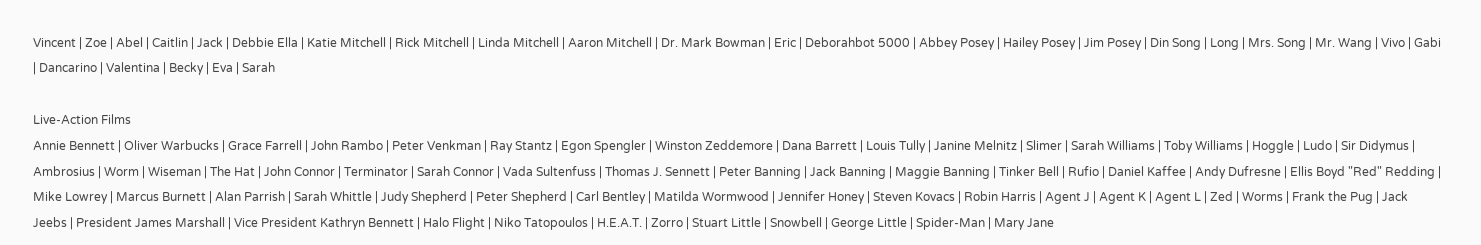Vincent | Zoe | Abel | Caitlin | Jack | Debbie Ella | Katie Mitchell | Rick Mitchell | Linda Mitchell | Aaron Mitchell | Dr. Mark Bowman | Eric | Deborahbot 5000 | Abbey Posey | Hailey Posey | Jim Posey | Din Song | Long | Mrs. Song | Mr. Wang | Vivo | Gabi | Dancarino | Valentina | Becky | Eva | Sarah

Live-Action Films
Annie Bennett | Oliver Warbucks | Grace Farrell | John Rambo | Peter Venkman | Ray Stantz | Egon Spengler | Winston Zeddemore | Dana Barrett | Louis Tully | Janine Melnitz | Slimer | Sarah Williams | Toby Williams | Hoggle | Ludo | Sir Didymus | Ambrosius | Worm | Wiseman | The Hat | John Connor | Terminator | Sarah Connor | Vada Sultenfuss | Thomas J. Sennett | Peter Banning | Jack Banning | Maggie Banning | Tinker Bell | Rufio | Daniel Kaffee | Andy Dufresne | Ellis Boyd "Red" Redding | Mike Lowrey | Marcus Burnett | Alan Parrish | Sarah Whittle | Judy Shepherd | Peter Shepherd | Carl Bentley | Matilda Wormwood | Jennifer Honey | Steven Kovacs | Robin Harris | Agent J | Agent K | Agent L | Zed | Worms | Frank the Pug | Jack Jeebs | President James Marshall | Vice President Kathryn Bennett | Halo Flight | Niko Tatopoulos | H.E.A.T. | Zorro | Stuart Little | Snowbell | George Little | Spider-Man | Mary Jane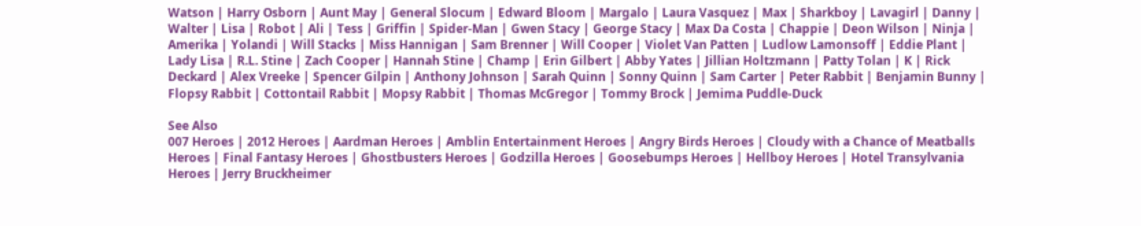Watson | Harry Osborn | Aunt May | General Slocum | Edward Bloom | Margalo | Laura Vasquez | Max | Sharkboy | Lavagirl | Danny | Walter | Lisa | Robot | Ali | Tess | Griffin | Spider-Man | Gwen Stacy | George Stacy | Max Da Costa | Chappie | Deon Wilson | Ninja | Amerika | Yolandi | Will Stacks | Miss Hannigan | Sam Brenner | Will Cooper | Violet Van Patten | Ludlow Lamonsoff | Eddie Plant | Lady Lisa | R.L. Stine | Zach Cooper | Hannah Stine | Champ | Erin Gilbert | Abby Yates | Jillian Holtzmann | Patty Tolan | K | Rick Deckard | Alex Vreeke | Spencer Gilpin | Anthony Johnson | Sarah Quinn | Sonny Quinn | Sam Carter | Peter Rabbit | Benjamin Bunny | Flopsy Rabbit | Cottontail Rabbit | Mopsy Rabbit | Thomas McGregor | Tommy Brock | Jemima Puddle-Duck

See Also
007 Heroes | 2012 Heroes | Aardman Heroes | Amblin Entertainment Heroes | Angry Birds Heroes | Cloudy with a Chance of Meatballs Heroes | Final Fantasy Heroes | Ghostbusters Heroes | Godzilla Heroes | Goosebumps Heroes | Hellboy Heroes | Hotel Transylvania Heroes | Jerry Bruckheimer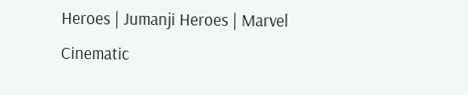Heroes | Jumanji Heroes | Marvel Cinematic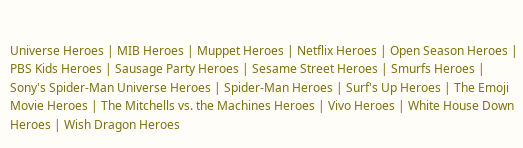Universe Heroes | MIB Heroes | Muppet Heroes | Netflix Heroes | Open Season Heroes | PBS Kids Heroes | Sausage Party Heroes | Sesame Street Heroes | Smurfs Heroes | Sony's Spider-Man Universe Heroes | Spider-Man Heroes | Surf's Up Heroes | The Emoji Movie Heroes | The Mitchells vs. the Machines Heroes | Vivo Heroes | White House Down Heroes | Wish Dragon Heroes